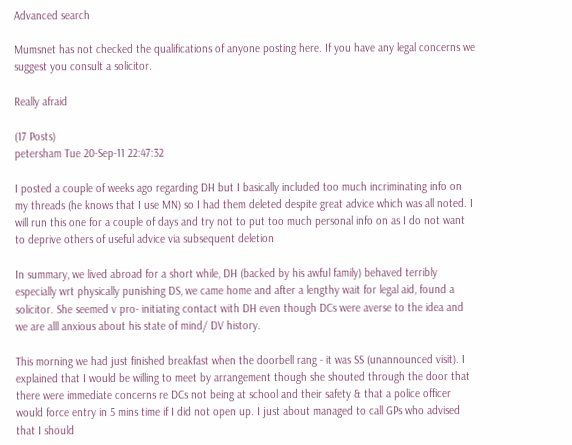Advanced search

Mumsnet has not checked the qualifications of anyone posting here. If you have any legal concerns we suggest you consult a solicitor.

Really afraid

(17 Posts)
petersham Tue 20-Sep-11 22:47:32

I posted a couple of weeks ago regarding DH but I basically included too much incriminating info on my threads (he knows that I use MN) so I had them deleted despite great advice which was all noted. I will run this one for a couple of days and try not to put too much personal info on as I do not want to deprive others of useful advice via subsequent deletion

In summary, we lived abroad for a short while, DH (backed by his awful family) behaved terribly especially wrt physically punishing DS, we came home and after a lengthy wait for legal aid, found a solicitor. She seemed v pro- initiating contact with DH even though DCs were averse to the idea and we are alll anxious about his state of mind/ DV history.

This morning we had just finished breakfast when the doorbell rang - it was SS (unannounced visit). I explained that I would be willing to meet by arrangement though she shouted through the door that there were immediate concerns re DCs not being at school and their safety & that a police officer would force entry in 5 mins time if I did not open up. I just about managed to call GPs who advised that I should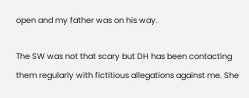open and my father was on his way.

The SW was not that scary but DH has been contacting them regularly with fictitious allegations against me. She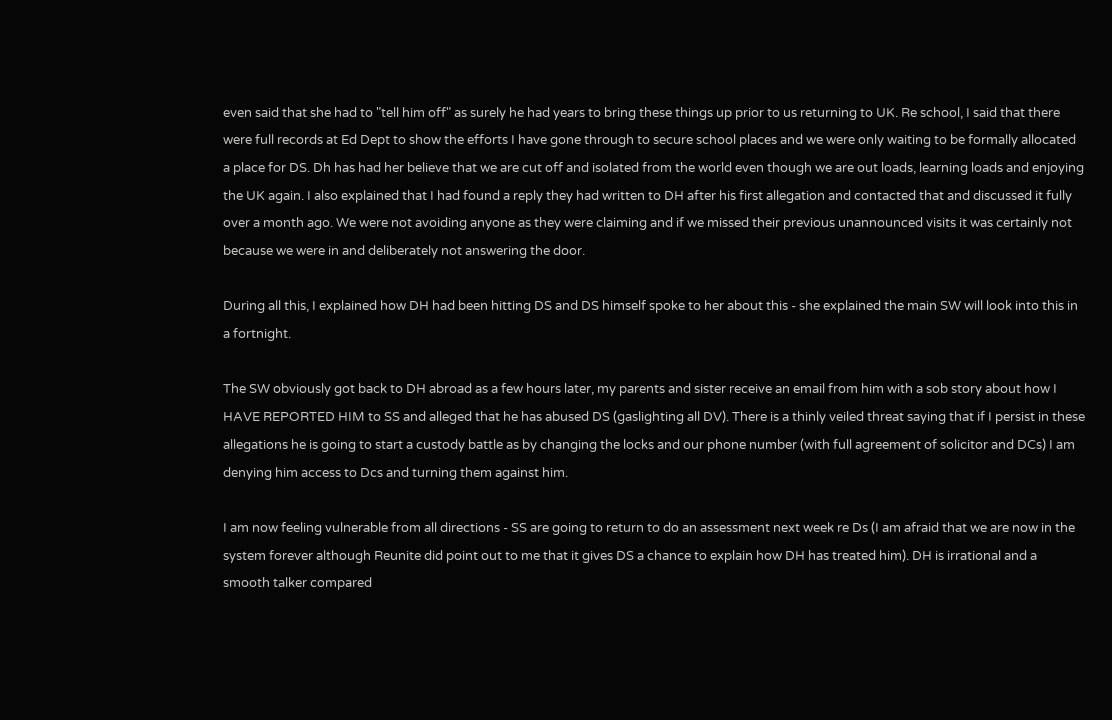even said that she had to "tell him off" as surely he had years to bring these things up prior to us returning to UK. Re school, I said that there were full records at Ed Dept to show the efforts I have gone through to secure school places and we were only waiting to be formally allocated a place for DS. Dh has had her believe that we are cut off and isolated from the world even though we are out loads, learning loads and enjoying the UK again. I also explained that I had found a reply they had written to DH after his first allegation and contacted that and discussed it fully over a month ago. We were not avoiding anyone as they were claiming and if we missed their previous unannounced visits it was certainly not because we were in and deliberately not answering the door.

During all this, I explained how DH had been hitting DS and DS himself spoke to her about this - she explained the main SW will look into this in a fortnight.

The SW obviously got back to DH abroad as a few hours later, my parents and sister receive an email from him with a sob story about how I HAVE REPORTED HIM to SS and alleged that he has abused DS (gaslighting all DV). There is a thinly veiled threat saying that if I persist in these allegations he is going to start a custody battle as by changing the locks and our phone number (with full agreement of solicitor and DCs) I am denying him access to Dcs and turning them against him.

I am now feeling vulnerable from all directions - SS are going to return to do an assessment next week re Ds (I am afraid that we are now in the system forever although Reunite did point out to me that it gives DS a chance to explain how DH has treated him). DH is irrational and a smooth talker compared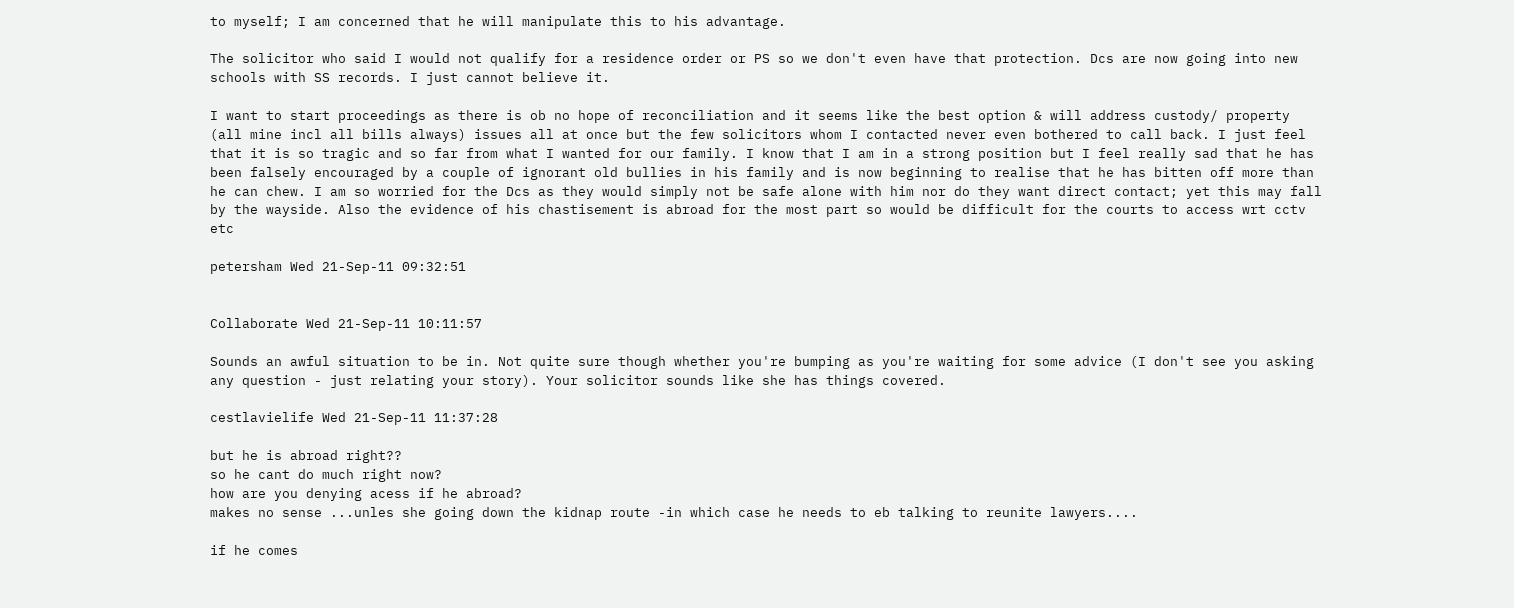to myself; I am concerned that he will manipulate this to his advantage.

The solicitor who said I would not qualify for a residence order or PS so we don't even have that protection. Dcs are now going into new schools with SS records. I just cannot believe it.

I want to start proceedings as there is ob no hope of reconciliation and it seems like the best option & will address custody/ property (all mine incl all bills always) issues all at once but the few solicitors whom I contacted never even bothered to call back. I just feel that it is so tragic and so far from what I wanted for our family. I know that I am in a strong position but I feel really sad that he has been falsely encouraged by a couple of ignorant old bullies in his family and is now beginning to realise that he has bitten off more than he can chew. I am so worried for the Dcs as they would simply not be safe alone with him nor do they want direct contact; yet this may fall by the wayside. Also the evidence of his chastisement is abroad for the most part so would be difficult for the courts to access wrt cctv etc

petersham Wed 21-Sep-11 09:32:51


Collaborate Wed 21-Sep-11 10:11:57

Sounds an awful situation to be in. Not quite sure though whether you're bumping as you're waiting for some advice (I don't see you asking any question - just relating your story). Your solicitor sounds like she has things covered.

cestlavielife Wed 21-Sep-11 11:37:28

but he is abroad right??
so he cant do much right now?
how are you denying acess if he abroad?
makes no sense ...unles she going down the kidnap route -in which case he needs to eb talking to reunite lawyers....

if he comes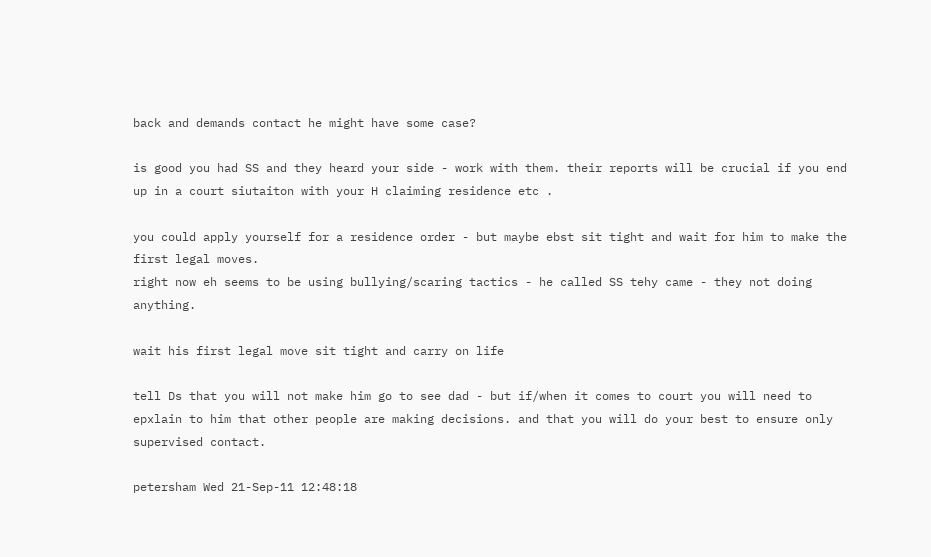back and demands contact he might have some case?

is good you had SS and they heard your side - work with them. their reports will be crucial if you end up in a court siutaiton with your H claiming residence etc .

you could apply yourself for a residence order - but maybe ebst sit tight and wait for him to make the first legal moves.
right now eh seems to be using bullying/scaring tactics - he called SS tehy came - they not doing anything.

wait his first legal move sit tight and carry on life

tell Ds that you will not make him go to see dad - but if/when it comes to court you will need to epxlain to him that other people are making decisions. and that you will do your best to ensure only supervised contact.

petersham Wed 21-Sep-11 12:48:18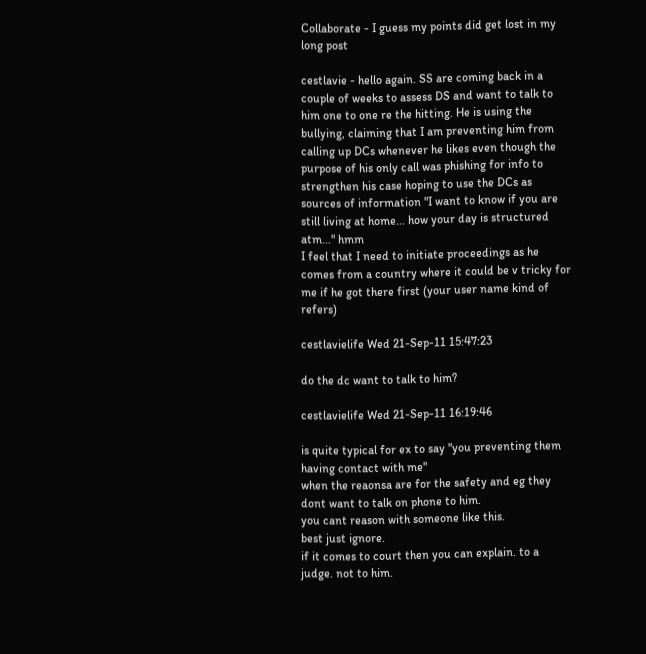Collaborate - I guess my points did get lost in my long post

cestlavie - hello again. SS are coming back in a couple of weeks to assess DS and want to talk to him one to one re the hitting. He is using the bullying, claiming that I am preventing him from calling up DCs whenever he likes even though the purpose of his only call was phishing for info to strengthen his case hoping to use the DCs as sources of information "I want to know if you are still living at home... how your day is structured atm..." hmm
I feel that I need to initiate proceedings as he comes from a country where it could be v tricky for me if he got there first (your user name kind of refers)

cestlavielife Wed 21-Sep-11 15:47:23

do the dc want to talk to him?

cestlavielife Wed 21-Sep-11 16:19:46

is quite typical for ex to say "you preventing them having contact with me"
when the reaonsa are for the safety and eg they dont want to talk on phone to him.
you cant reason with someone like this.
best just ignore.
if it comes to court then you can explain. to a judge. not to him.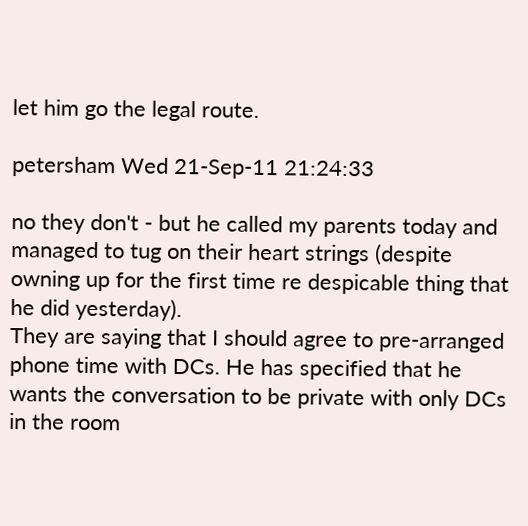let him go the legal route.

petersham Wed 21-Sep-11 21:24:33

no they don't - but he called my parents today and managed to tug on their heart strings (despite owning up for the first time re despicable thing that he did yesterday).
They are saying that I should agree to pre-arranged phone time with DCs. He has specified that he wants the conversation to be private with only DCs in the room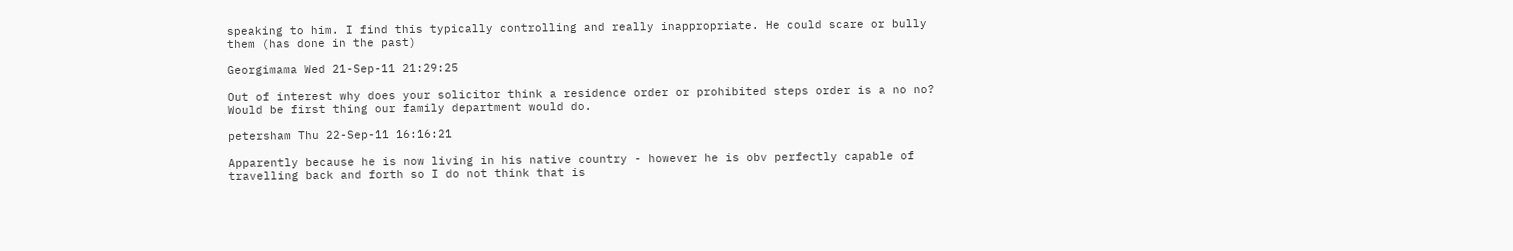speaking to him. I find this typically controlling and really inappropriate. He could scare or bully them (has done in the past)

Georgimama Wed 21-Sep-11 21:29:25

Out of interest why does your solicitor think a residence order or prohibited steps order is a no no? Would be first thing our family department would do.

petersham Thu 22-Sep-11 16:16:21

Apparently because he is now living in his native country - however he is obv perfectly capable of travelling back and forth so I do not think that is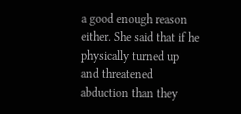a good enough reason either. She said that if he physically turned up and threatened abduction than they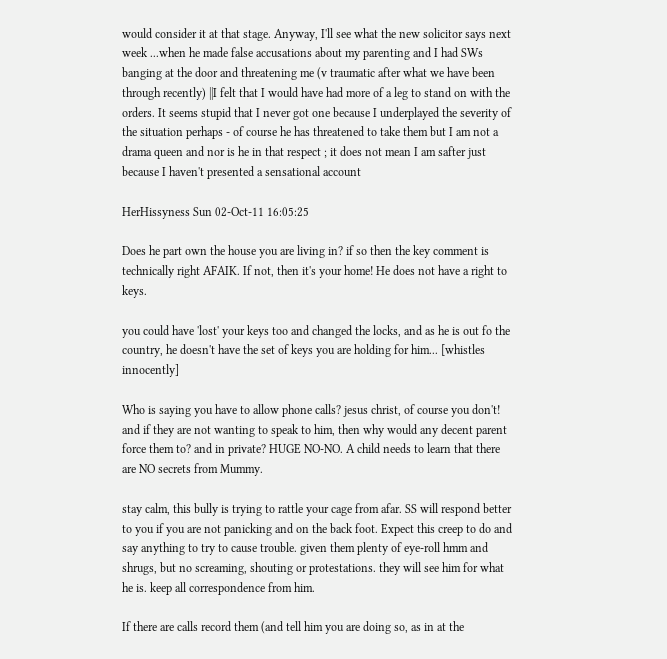would consider it at that stage. Anyway, I'll see what the new solicitor says next week ...when he made false accusations about my parenting and I had SWs banging at the door and threatening me (v traumatic after what we have been through recently) ||I felt that I would have had more of a leg to stand on with the orders. It seems stupid that I never got one because I underplayed the severity of the situation perhaps - of course he has threatened to take them but I am not a drama queen and nor is he in that respect ; it does not mean I am safter just because I haven't presented a sensational account

HerHissyness Sun 02-Oct-11 16:05:25

Does he part own the house you are living in? if so then the key comment is technically right AFAIK. If not, then it's your home! He does not have a right to keys.

you could have 'lost' your keys too and changed the locks, and as he is out fo the country, he doesn't have the set of keys you are holding for him... [whistles innocently]

Who is saying you have to allow phone calls? jesus christ, of course you don't! and if they are not wanting to speak to him, then why would any decent parent force them to? and in private? HUGE NO-NO. A child needs to learn that there are NO secrets from Mummy.

stay calm, this bully is trying to rattle your cage from afar. SS will respond better to you if you are not panicking and on the back foot. Expect this creep to do and say anything to try to cause trouble. given them plenty of eye-roll hmm and shrugs, but no screaming, shouting or protestations. they will see him for what he is. keep all correspondence from him.

If there are calls record them (and tell him you are doing so, as in at the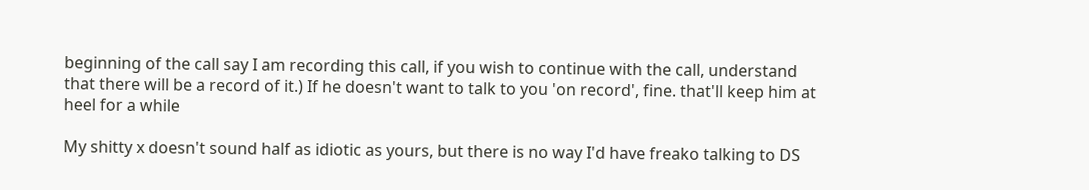beginning of the call say I am recording this call, if you wish to continue with the call, understand that there will be a record of it.) If he doesn't want to talk to you 'on record', fine. that'll keep him at heel for a while

My shitty x doesn't sound half as idiotic as yours, but there is no way I'd have freako talking to DS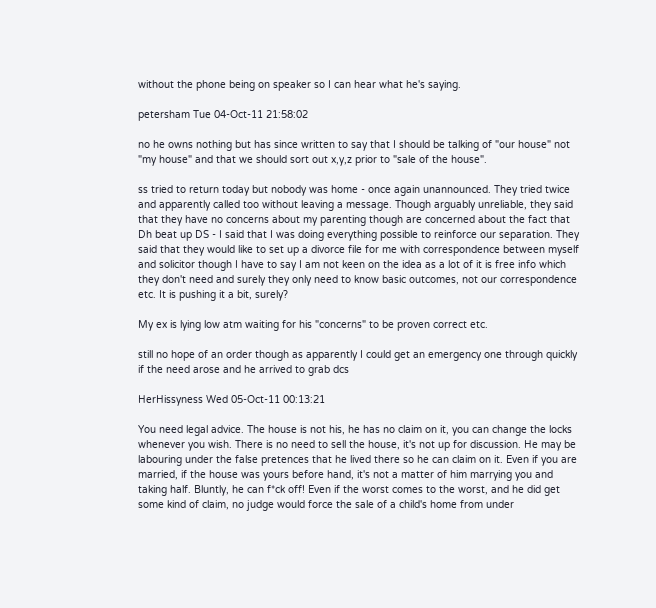without the phone being on speaker so I can hear what he's saying.

petersham Tue 04-Oct-11 21:58:02

no he owns nothing but has since written to say that I should be talking of "our house" not "my house" and that we should sort out x,y,z prior to "sale of the house".

ss tried to return today but nobody was home - once again unannounced. They tried twice and apparently called too without leaving a message. Though arguably unreliable, they said that they have no concerns about my parenting though are concerned about the fact that Dh beat up DS - I said that I was doing everything possible to reinforce our separation. They said that they would like to set up a divorce file for me with correspondence between myself and solicitor though I have to say I am not keen on the idea as a lot of it is free info which they don't need and surely they only need to know basic outcomes, not our correspondence etc. It is pushing it a bit, surely?

My ex is lying low atm waiting for his "concerns" to be proven correct etc.

still no hope of an order though as apparently I could get an emergency one through quickly if the need arose and he arrived to grab dcs

HerHissyness Wed 05-Oct-11 00:13:21

You need legal advice. The house is not his, he has no claim on it, you can change the locks whenever you wish. There is no need to sell the house, it's not up for discussion. He may be labouring under the false pretences that he lived there so he can claim on it. Even if you are married, if the house was yours before hand, it's not a matter of him marrying you and taking half. Bluntly, he can f*ck off! Even if the worst comes to the worst, and he did get some kind of claim, no judge would force the sale of a child's home from under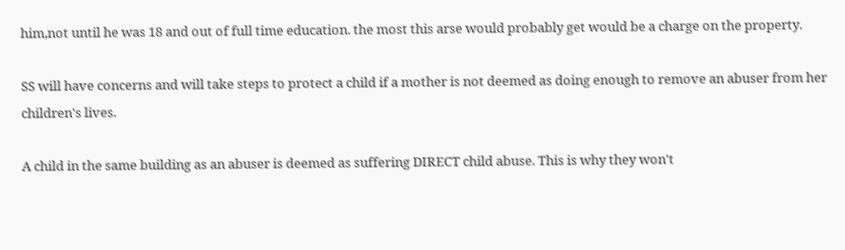him,not until he was 18 and out of full time education. the most this arse would probably get would be a charge on the property.

SS will have concerns and will take steps to protect a child if a mother is not deemed as doing enough to remove an abuser from her children's lives.

A child in the same building as an abuser is deemed as suffering DIRECT child abuse. This is why they won't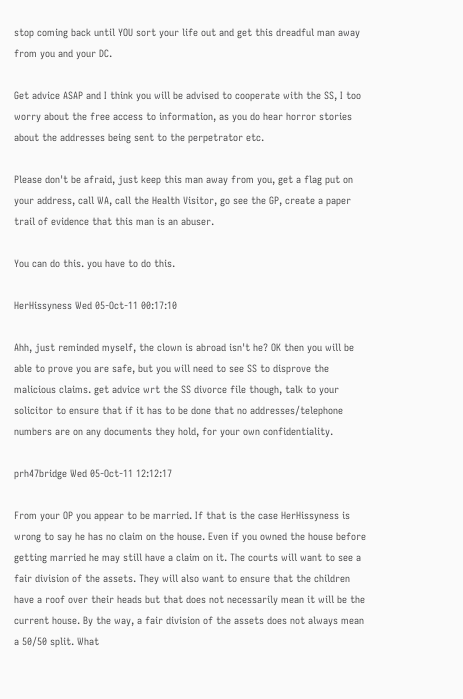stop coming back until YOU sort your life out and get this dreadful man away from you and your DC.

Get advice ASAP and I think you will be advised to cooperate with the SS, I too worry about the free access to information, as you do hear horror stories about the addresses being sent to the perpetrator etc.

Please don't be afraid, just keep this man away from you, get a flag put on your address, call WA, call the Health Visitor, go see the GP, create a paper trail of evidence that this man is an abuser.

You can do this. you have to do this.

HerHissyness Wed 05-Oct-11 00:17:10

Ahh, just reminded myself, the clown is abroad isn't he? OK then you will be able to prove you are safe, but you will need to see SS to disprove the malicious claims. get advice wrt the SS divorce file though, talk to your solicitor to ensure that if it has to be done that no addresses/telephone numbers are on any documents they hold, for your own confidentiality.

prh47bridge Wed 05-Oct-11 12:12:17

From your OP you appear to be married. If that is the case HerHissyness is wrong to say he has no claim on the house. Even if you owned the house before getting married he may still have a claim on it. The courts will want to see a fair division of the assets. They will also want to ensure that the children have a roof over their heads but that does not necessarily mean it will be the current house. By the way, a fair division of the assets does not always mean a 50/50 split. What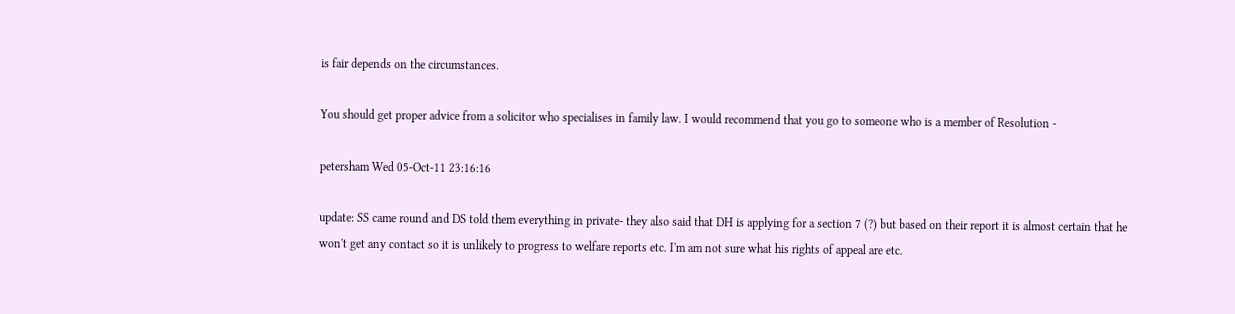is fair depends on the circumstances.

You should get proper advice from a solicitor who specialises in family law. I would recommend that you go to someone who is a member of Resolution -

petersham Wed 05-Oct-11 23:16:16

update: SS came round and DS told them everything in private- they also said that DH is applying for a section 7 (?) but based on their report it is almost certain that he won't get any contact so it is unlikely to progress to welfare reports etc. I'm am not sure what his rights of appeal are etc.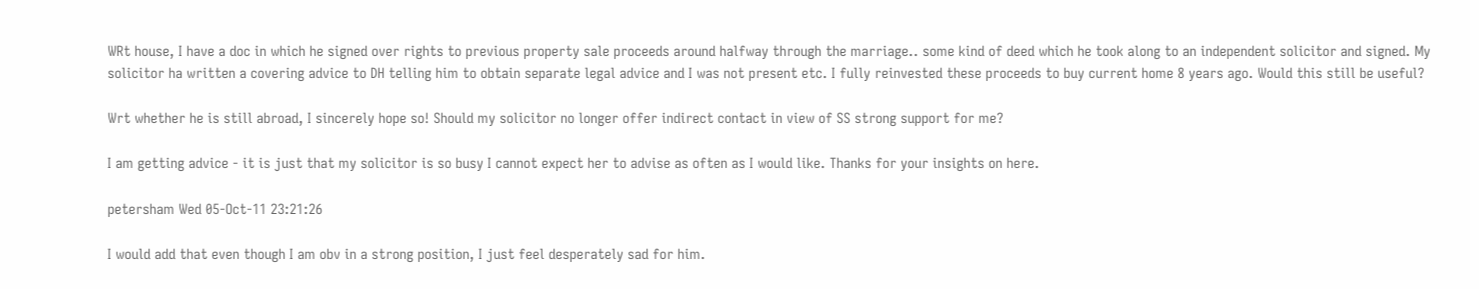WRt house, I have a doc in which he signed over rights to previous property sale proceeds around halfway through the marriage.. some kind of deed which he took along to an independent solicitor and signed. My solicitor ha written a covering advice to DH telling him to obtain separate legal advice and I was not present etc. I fully reinvested these proceeds to buy current home 8 years ago. Would this still be useful?

Wrt whether he is still abroad, I sincerely hope so! Should my solicitor no longer offer indirect contact in view of SS strong support for me?

I am getting advice - it is just that my solicitor is so busy I cannot expect her to advise as often as I would like. Thanks for your insights on here.

petersham Wed 05-Oct-11 23:21:26

I would add that even though I am obv in a strong position, I just feel desperately sad for him.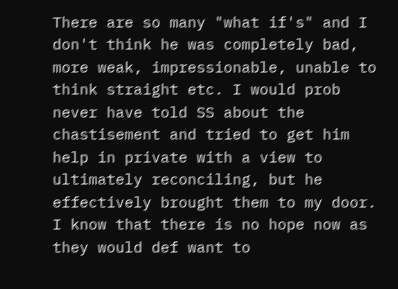There are so many "what if's" and I don't think he was completely bad, more weak, impressionable, unable to think straight etc. I would prob never have told SS about the chastisement and tried to get him help in private with a view to ultimately reconciling, but he effectively brought them to my door. I know that there is no hope now as they would def want to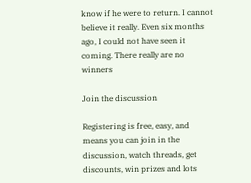know if he were to return. I cannot believe it really. Even six months ago, I could not have seen it coming. There really are no winners

Join the discussion

Registering is free, easy, and means you can join in the discussion, watch threads, get discounts, win prizes and lots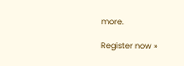more.

Register now »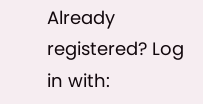Already registered? Log in with: